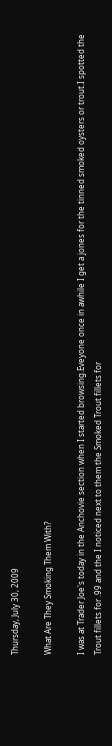Thursday, July 30, 2009

What Are They Smoking Them With?

I was at Trader Joe's today in the Anchovie section when I started browsing.Eveyone once in awhile I get a jones for the tinned smoked oysters or trout.I spotted the Trout fillets for .99 and the I noticed next to them the Smoked Trout fillets for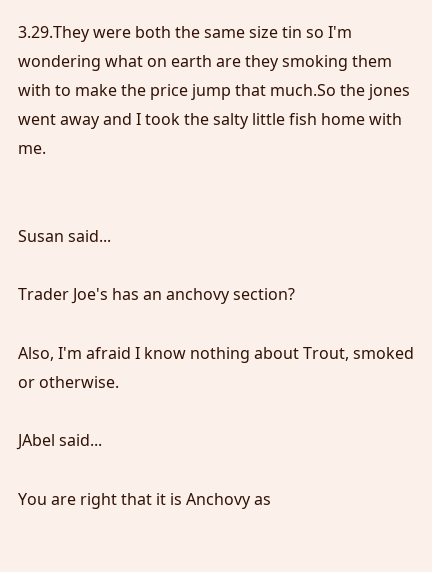3.29.They were both the same size tin so I'm wondering what on earth are they smoking them with to make the price jump that much.So the jones went away and I took the salty little fish home with me.


Susan said...

Trader Joe's has an anchovy section?

Also, I'm afraid I know nothing about Trout, smoked or otherwise.

JAbel said...

You are right that it is Anchovy as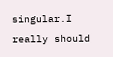singular.I really should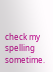check my spelling sometime.